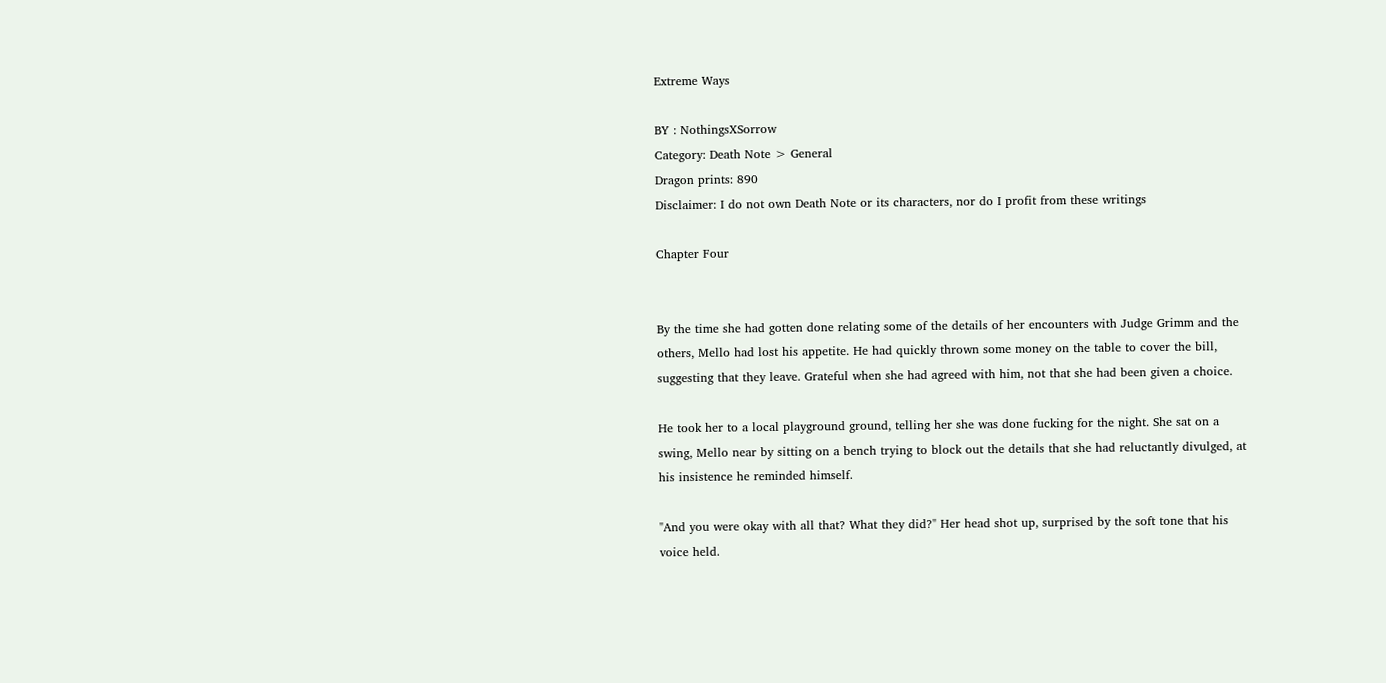Extreme Ways

BY : NothingsXSorrow
Category: Death Note > General
Dragon prints: 890
Disclaimer: I do not own Death Note or its characters, nor do I profit from these writings

Chapter Four


By the time she had gotten done relating some of the details of her encounters with Judge Grimm and the others, Mello had lost his appetite. He had quickly thrown some money on the table to cover the bill, suggesting that they leave. Grateful when she had agreed with him, not that she had been given a choice.

He took her to a local playground ground, telling her she was done fucking for the night. She sat on a swing, Mello near by sitting on a bench trying to block out the details that she had reluctantly divulged, at his insistence he reminded himself.

"And you were okay with all that? What they did?" Her head shot up, surprised by the soft tone that his voice held.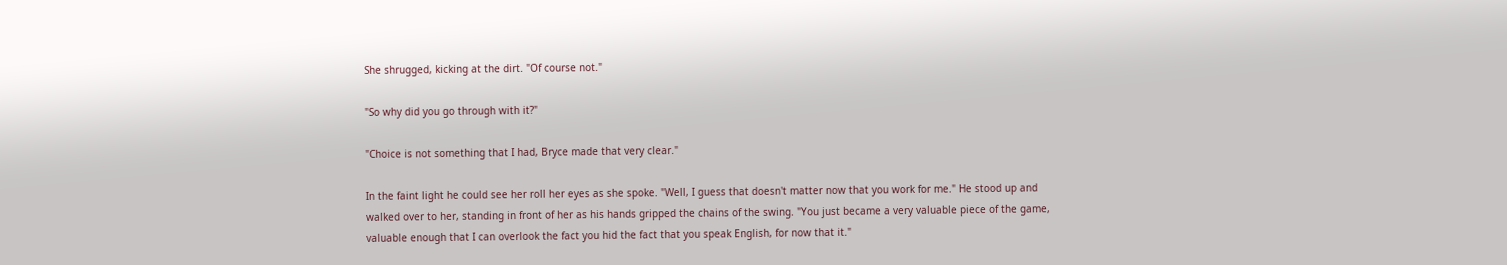She shrugged, kicking at the dirt. "Of course not."

"So why did you go through with it?"

"Choice is not something that I had, Bryce made that very clear."

In the faint light he could see her roll her eyes as she spoke. "Well, I guess that doesn't matter now that you work for me." He stood up and walked over to her, standing in front of her as his hands gripped the chains of the swing. "You just became a very valuable piece of the game, valuable enough that I can overlook the fact you hid the fact that you speak English, for now that it."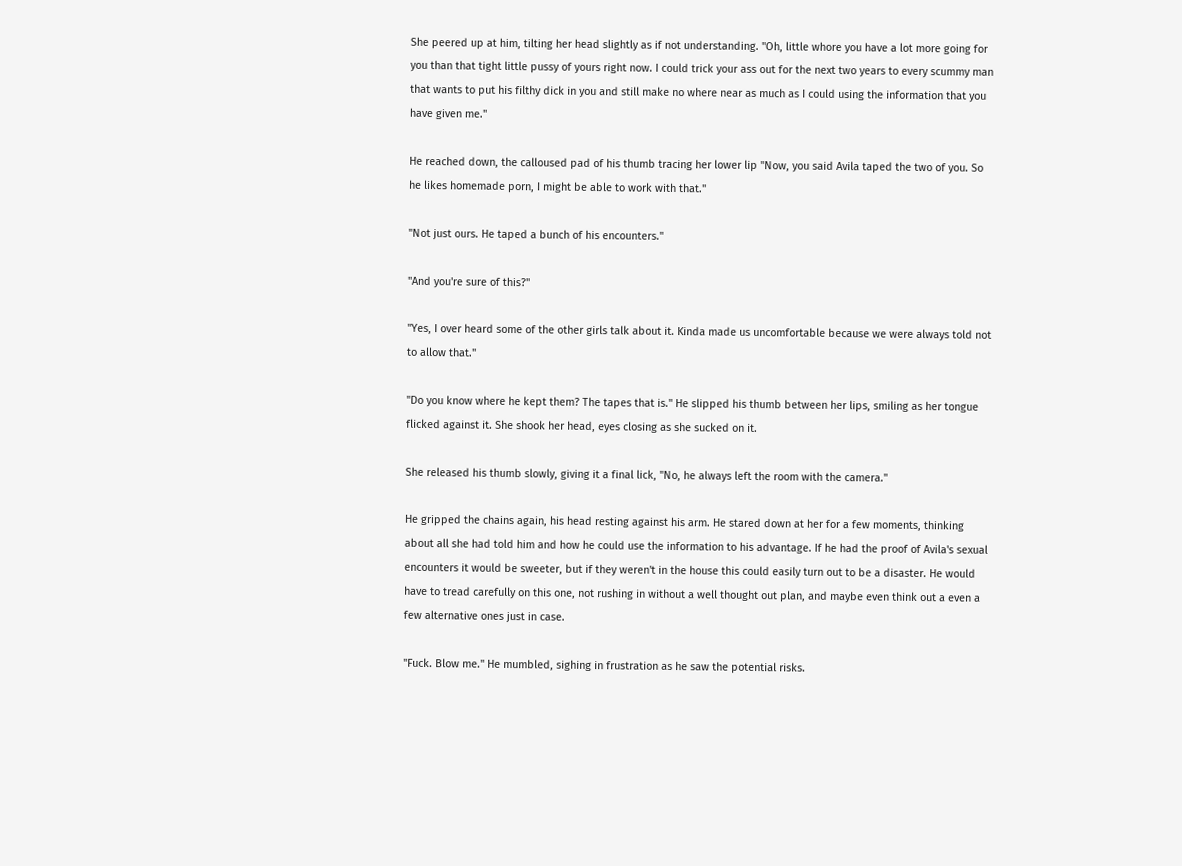She peered up at him, tilting her head slightly as if not understanding. "Oh, little whore you have a lot more going for you than that tight little pussy of yours right now. I could trick your ass out for the next two years to every scummy man that wants to put his filthy dick in you and still make no where near as much as I could using the information that you have given me."

He reached down, the calloused pad of his thumb tracing her lower lip "Now, you said Avila taped the two of you. So he likes homemade porn, I might be able to work with that."

"Not just ours. He taped a bunch of his encounters."

"And you're sure of this?"

"Yes, I over heard some of the other girls talk about it. Kinda made us uncomfortable because we were always told not to allow that."

"Do you know where he kept them? The tapes that is." He slipped his thumb between her lips, smiling as her tongue flicked against it. She shook her head, eyes closing as she sucked on it.

She released his thumb slowly, giving it a final lick, "No, he always left the room with the camera."

He gripped the chains again, his head resting against his arm. He stared down at her for a few moments, thinking about all she had told him and how he could use the information to his advantage. If he had the proof of Avila's sexual encounters it would be sweeter, but if they weren't in the house this could easily turn out to be a disaster. He would have to tread carefully on this one, not rushing in without a well thought out plan, and maybe even think out a even a few alternative ones just in case.

"Fuck. Blow me." He mumbled, sighing in frustration as he saw the potential risks.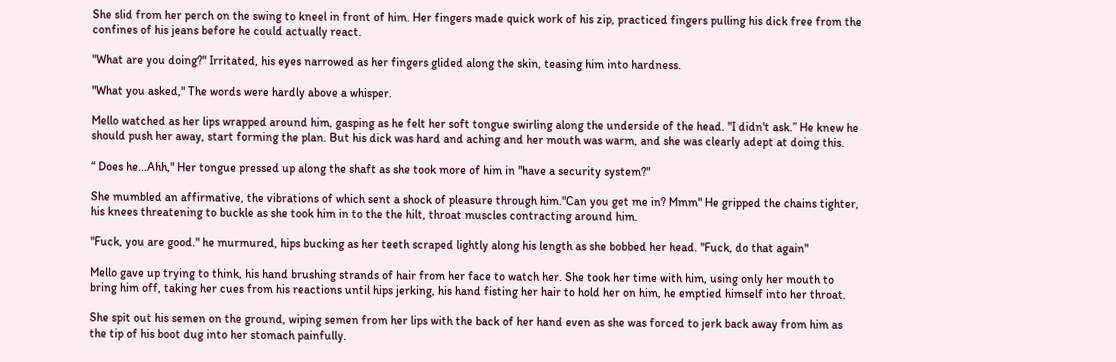She slid from her perch on the swing to kneel in front of him. Her fingers made quick work of his zip, practiced fingers pulling his dick free from the confines of his jeans before he could actually react.

"What are you doing?" Irritated, his eyes narrowed as her fingers glided along the skin, teasing him into hardness.

"What you asked," The words were hardly above a whisper.

Mello watched as her lips wrapped around him, gasping as he felt her soft tongue swirling along the underside of the head. "I didn't ask.” He knew he should push her away, start forming the plan. But his dick was hard and aching and her mouth was warm, and she was clearly adept at doing this.

“ Does he...Ahh," Her tongue pressed up along the shaft as she took more of him in "have a security system?"

She mumbled an affirmative, the vibrations of which sent a shock of pleasure through him."Can you get me in? Mmm" He gripped the chains tighter, his knees threatening to buckle as she took him in to the the hilt, throat muscles contracting around him.

"Fuck, you are good." he murmured, hips bucking as her teeth scraped lightly along his length as she bobbed her head. "Fuck, do that again"

Mello gave up trying to think, his hand brushing strands of hair from her face to watch her. She took her time with him, using only her mouth to bring him off, taking her cues from his reactions until hips jerking, his hand fisting her hair to hold her on him, he emptied himself into her throat.

She spit out his semen on the ground, wiping semen from her lips with the back of her hand even as she was forced to jerk back away from him as the tip of his boot dug into her stomach painfully.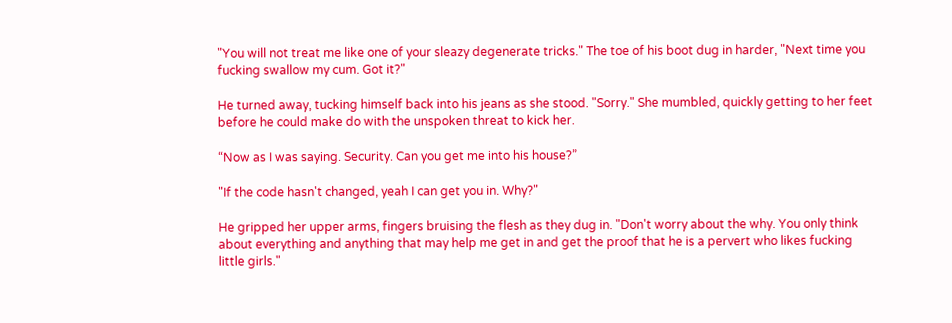"You will not treat me like one of your sleazy degenerate tricks." The toe of his boot dug in harder, "Next time you fucking swallow my cum. Got it?"

He turned away, tucking himself back into his jeans as she stood. "Sorry." She mumbled, quickly getting to her feet before he could make do with the unspoken threat to kick her.

“Now as I was saying. Security. Can you get me into his house?”

"If the code hasn't changed, yeah I can get you in. Why?"

He gripped her upper arms, fingers bruising the flesh as they dug in. "Don't worry about the why. You only think about everything and anything that may help me get in and get the proof that he is a pervert who likes fucking little girls."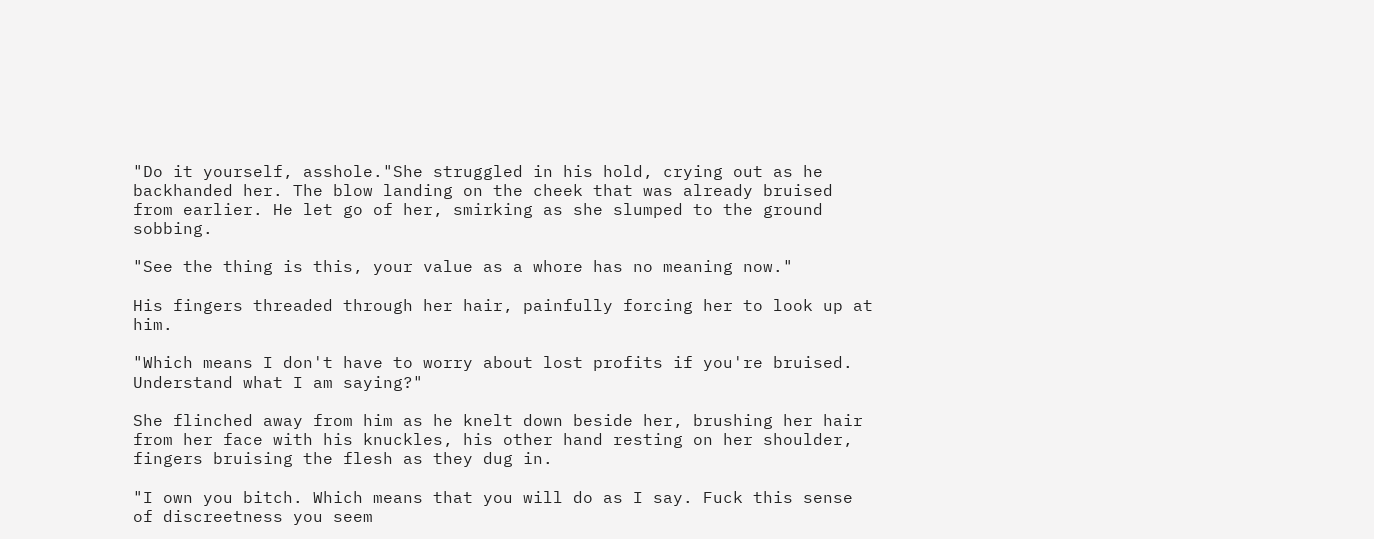"Do it yourself, asshole."She struggled in his hold, crying out as he backhanded her. The blow landing on the cheek that was already bruised from earlier. He let go of her, smirking as she slumped to the ground sobbing.

"See the thing is this, your value as a whore has no meaning now."

His fingers threaded through her hair, painfully forcing her to look up at him.

"Which means I don't have to worry about lost profits if you're bruised. Understand what I am saying?"

She flinched away from him as he knelt down beside her, brushing her hair from her face with his knuckles, his other hand resting on her shoulder, fingers bruising the flesh as they dug in.

"I own you bitch. Which means that you will do as I say. Fuck this sense of discreetness you seem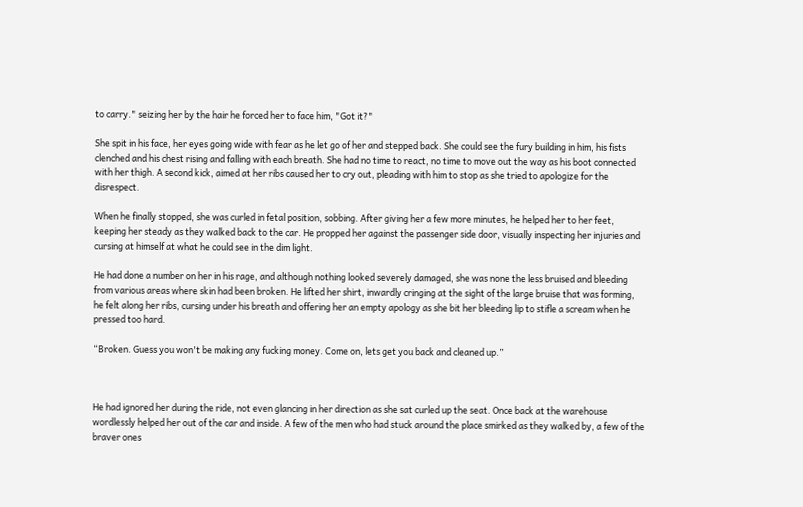to carry." seizing her by the hair he forced her to face him, "Got it?"

She spit in his face, her eyes going wide with fear as he let go of her and stepped back. She could see the fury building in him, his fists clenched and his chest rising and falling with each breath. She had no time to react, no time to move out the way as his boot connected with her thigh. A second kick, aimed at her ribs caused her to cry out, pleading with him to stop as she tried to apologize for the disrespect.

When he finally stopped, she was curled in fetal position, sobbing. After giving her a few more minutes, he helped her to her feet, keeping her steady as they walked back to the car. He propped her against the passenger side door, visually inspecting her injuries and cursing at himself at what he could see in the dim light.

He had done a number on her in his rage, and although nothing looked severely damaged, she was none the less bruised and bleeding from various areas where skin had been broken. He lifted her shirt, inwardly cringing at the sight of the large bruise that was forming, he felt along her ribs, cursing under his breath and offering her an empty apology as she bit her bleeding lip to stifle a scream when he pressed too hard.

“Broken. Guess you won't be making any fucking money. Come on, lets get you back and cleaned up.”



He had ignored her during the ride, not even glancing in her direction as she sat curled up the seat. Once back at the warehouse wordlessly helped her out of the car and inside. A few of the men who had stuck around the place smirked as they walked by, a few of the braver ones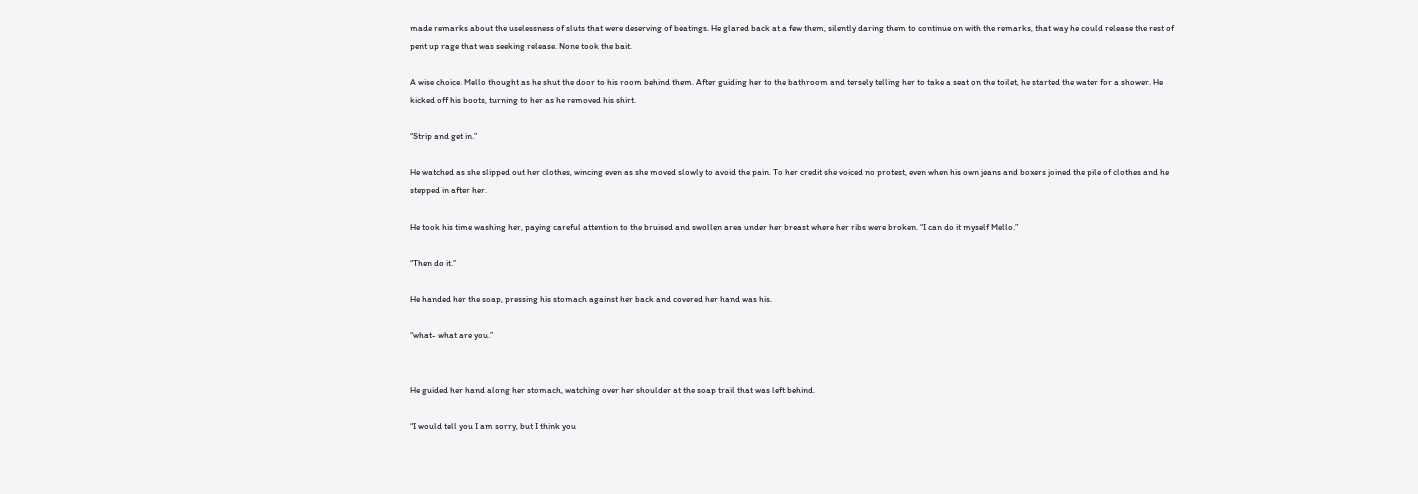made remarks about the uselessness of sluts that were deserving of beatings. He glared back at a few them, silently daring them to continue on with the remarks, that way he could release the rest of pent up rage that was seeking release. None took the bait.

A wise choice. Mello thought as he shut the door to his room behind them. After guiding her to the bathroom and tersely telling her to take a seat on the toilet, he started the water for a shower. He kicked off his boots, turning to her as he removed his shirt.

“Strip and get in.”

He watched as she slipped out her clothes, wincing even as she moved slowly to avoid the pain. To her credit she voiced no protest, even when his own jeans and boxers joined the pile of clothes and he stepped in after her.

He took his time washing her, paying careful attention to the bruised and swollen area under her breast where her ribs were broken. “I can do it myself Mello.”

“Then do it.”

He handed her the soap, pressing his stomach against her back and covered her hand was his.

“what- what are you.”


He guided her hand along her stomach, watching over her shoulder at the soap trail that was left behind.

“I would tell you I am sorry, but I think you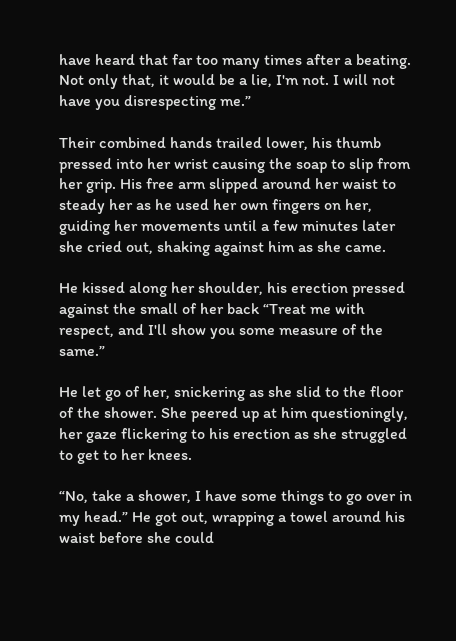have heard that far too many times after a beating. Not only that, it would be a lie, I'm not. I will not have you disrespecting me.”

Their combined hands trailed lower, his thumb pressed into her wrist causing the soap to slip from her grip. His free arm slipped around her waist to steady her as he used her own fingers on her, guiding her movements until a few minutes later she cried out, shaking against him as she came.

He kissed along her shoulder, his erection pressed against the small of her back “Treat me with respect, and I'll show you some measure of the same.”

He let go of her, snickering as she slid to the floor of the shower. She peered up at him questioningly, her gaze flickering to his erection as she struggled to get to her knees.

“No, take a shower, I have some things to go over in my head.” He got out, wrapping a towel around his waist before she could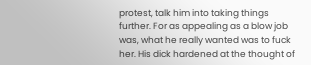protest, talk him into taking things further. For as appealing as a blow job was, what he really wanted was to fuck her. His dick hardened at the thought of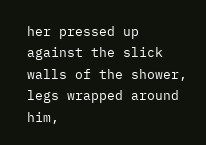her pressed up against the slick walls of the shower, legs wrapped around him,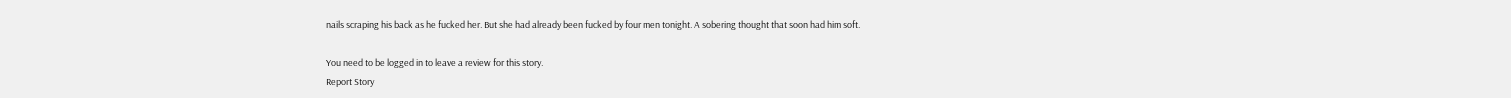nails scraping his back as he fucked her. But she had already been fucked by four men tonight. A sobering thought that soon had him soft.

You need to be logged in to leave a review for this story.
Report Story